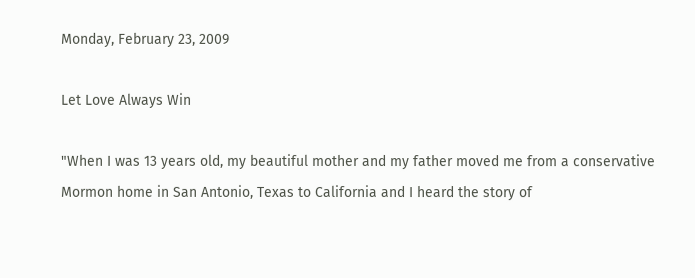Monday, February 23, 2009

Let Love Always Win

"When I was 13 years old, my beautiful mother and my father moved me from a conservative Mormon home in San Antonio, Texas to California and I heard the story of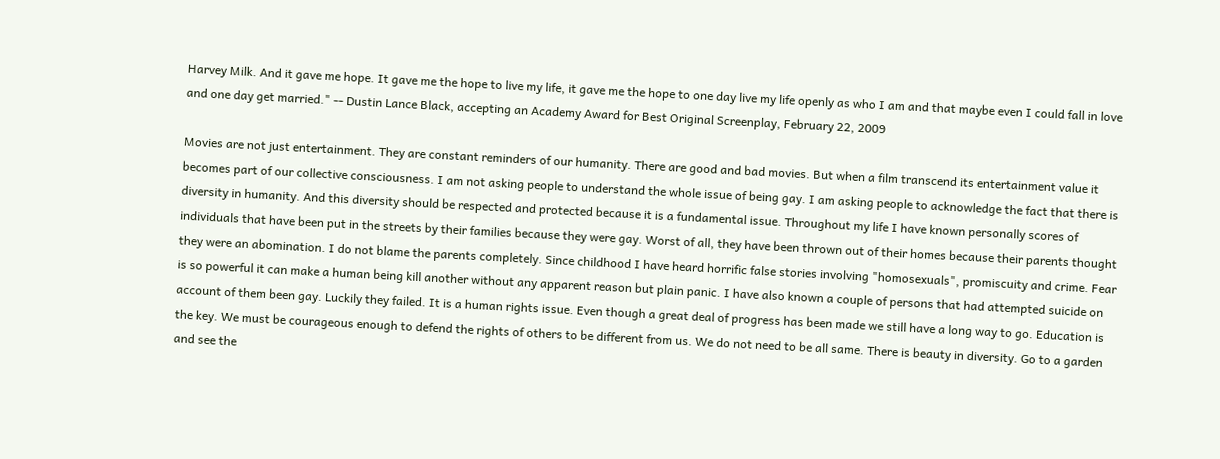Harvey Milk. And it gave me hope. It gave me the hope to live my life, it gave me the hope to one day live my life openly as who I am and that maybe even I could fall in love and one day get married." -- Dustin Lance Black, accepting an Academy Award for Best Original Screenplay, February 22, 2009

Movies are not just entertainment. They are constant reminders of our humanity. There are good and bad movies. But when a film transcend its entertainment value it becomes part of our collective consciousness. I am not asking people to understand the whole issue of being gay. I am asking people to acknowledge the fact that there is diversity in humanity. And this diversity should be respected and protected because it is a fundamental issue. Throughout my life I have known personally scores of individuals that have been put in the streets by their families because they were gay. Worst of all, they have been thrown out of their homes because their parents thought they were an abomination. I do not blame the parents completely. Since childhood I have heard horrific false stories involving "homosexuals", promiscuity and crime. Fear is so powerful it can make a human being kill another without any apparent reason but plain panic. I have also known a couple of persons that had attempted suicide on account of them been gay. Luckily they failed. It is a human rights issue. Even though a great deal of progress has been made we still have a long way to go. Education is the key. We must be courageous enough to defend the rights of others to be different from us. We do not need to be all same. There is beauty in diversity. Go to a garden and see the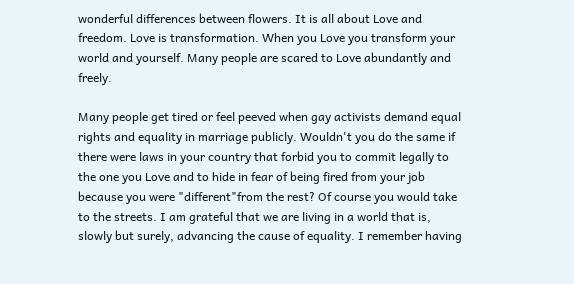wonderful differences between flowers. It is all about Love and freedom. Love is transformation. When you Love you transform your world and yourself. Many people are scared to Love abundantly and freely.

Many people get tired or feel peeved when gay activists demand equal rights and equality in marriage publicly. Wouldn't you do the same if there were laws in your country that forbid you to commit legally to the one you Love and to hide in fear of being fired from your job because you were "different"from the rest? Of course you would take to the streets. I am grateful that we are living in a world that is, slowly but surely, advancing the cause of equality. I remember having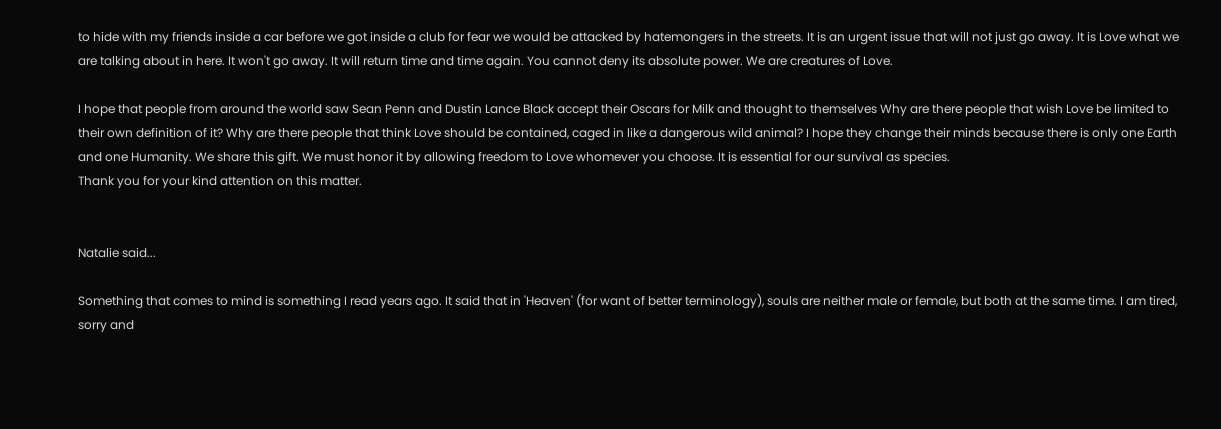to hide with my friends inside a car before we got inside a club for fear we would be attacked by hatemongers in the streets. It is an urgent issue that will not just go away. It is Love what we are talking about in here. It won't go away. It will return time and time again. You cannot deny its absolute power. We are creatures of Love.

I hope that people from around the world saw Sean Penn and Dustin Lance Black accept their Oscars for Milk and thought to themselves Why are there people that wish Love be limited to their own definition of it? Why are there people that think Love should be contained, caged in like a dangerous wild animal? I hope they change their minds because there is only one Earth and one Humanity. We share this gift. We must honor it by allowing freedom to Love whomever you choose. It is essential for our survival as species.
Thank you for your kind attention on this matter.


Natalie said...

Something that comes to mind is something I read years ago. It said that in 'Heaven' (for want of better terminology), souls are neither male or female, but both at the same time. I am tired, sorry and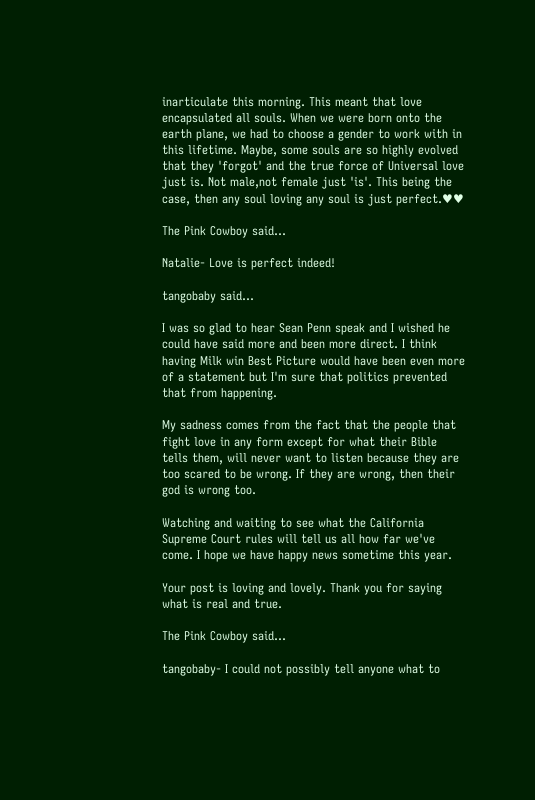inarticulate this morning. This meant that love encapsulated all souls. When we were born onto the earth plane, we had to choose a gender to work with in this lifetime. Maybe, some souls are so highly evolved that they 'forgot' and the true force of Universal love just is. Not male,not female just 'is'. This being the case, then any soul loving any soul is just perfect.♥♥

The Pink Cowboy said...

Natalie- Love is perfect indeed!

tangobaby said...

I was so glad to hear Sean Penn speak and I wished he could have said more and been more direct. I think having Milk win Best Picture would have been even more of a statement but I'm sure that politics prevented that from happening.

My sadness comes from the fact that the people that fight love in any form except for what their Bible tells them, will never want to listen because they are too scared to be wrong. If they are wrong, then their god is wrong too.

Watching and waiting to see what the California Supreme Court rules will tell us all how far we've come. I hope we have happy news sometime this year.

Your post is loving and lovely. Thank you for saying what is real and true.

The Pink Cowboy said...

tangobaby- I could not possibly tell anyone what to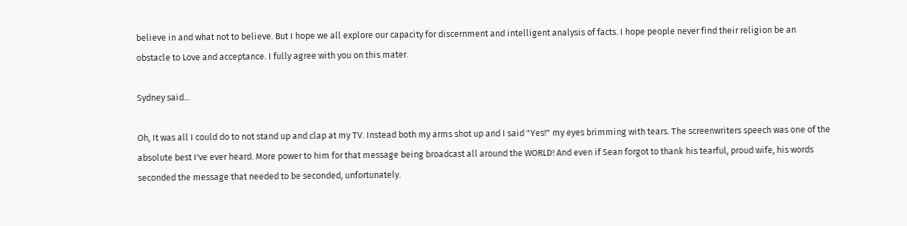believe in and what not to believe. But I hope we all explore our capacity for discernment and intelligent analysis of facts. I hope people never find their religion be an obstacle to Love and acceptance. I fully agree with you on this mater.

Sydney said...

Oh, It was all I could do to not stand up and clap at my TV. Instead both my arms shot up and I said "Yes!" my eyes brimming with tears. The screenwriters speech was one of the absolute best I've ever heard. More power to him for that message being broadcast all around the WORLD! And even if Sean forgot to thank his tearful, proud wife, his words seconded the message that needed to be seconded, unfortunately.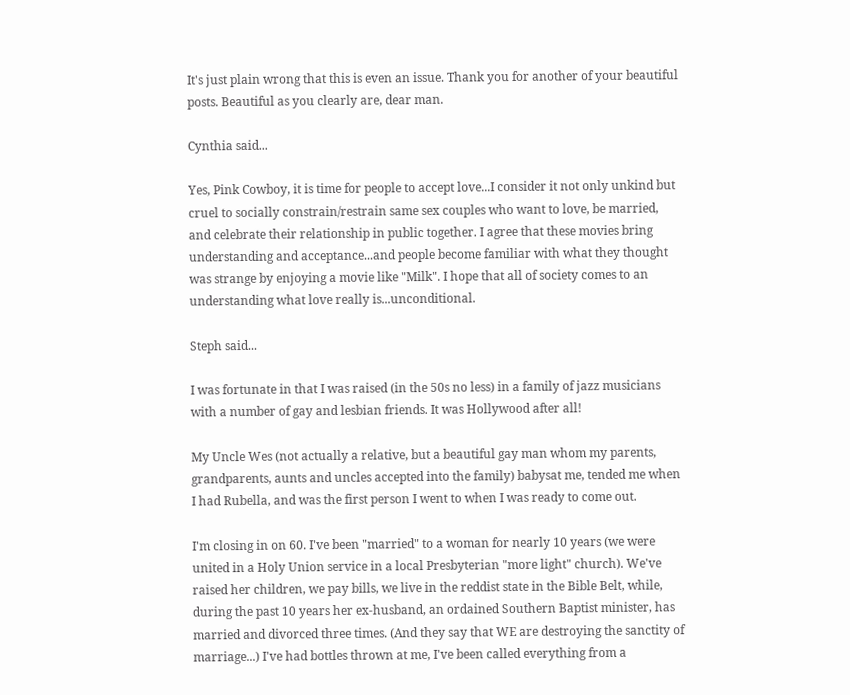It's just plain wrong that this is even an issue. Thank you for another of your beautiful posts. Beautiful as you clearly are, dear man.

Cynthia said...

Yes, Pink Cowboy, it is time for people to accept love...I consider it not only unkind but cruel to socially constrain/restrain same sex couples who want to love, be married, and celebrate their relationship in public together. I agree that these movies bring understanding and acceptance...and people become familiar with what they thought was strange by enjoying a movie like "Milk". I hope that all of society comes to an understanding what love really is...unconditional.

Steph said...

I was fortunate in that I was raised (in the 50s no less) in a family of jazz musicians with a number of gay and lesbian friends. It was Hollywood after all!

My Uncle Wes (not actually a relative, but a beautiful gay man whom my parents, grandparents, aunts and uncles accepted into the family) babysat me, tended me when I had Rubella, and was the first person I went to when I was ready to come out.

I'm closing in on 60. I've been "married" to a woman for nearly 10 years (we were united in a Holy Union service in a local Presbyterian "more light" church). We've raised her children, we pay bills, we live in the reddist state in the Bible Belt, while, during the past 10 years her ex-husband, an ordained Southern Baptist minister, has married and divorced three times. (And they say that WE are destroying the sanctity of marriage...) I've had bottles thrown at me, I've been called everything from a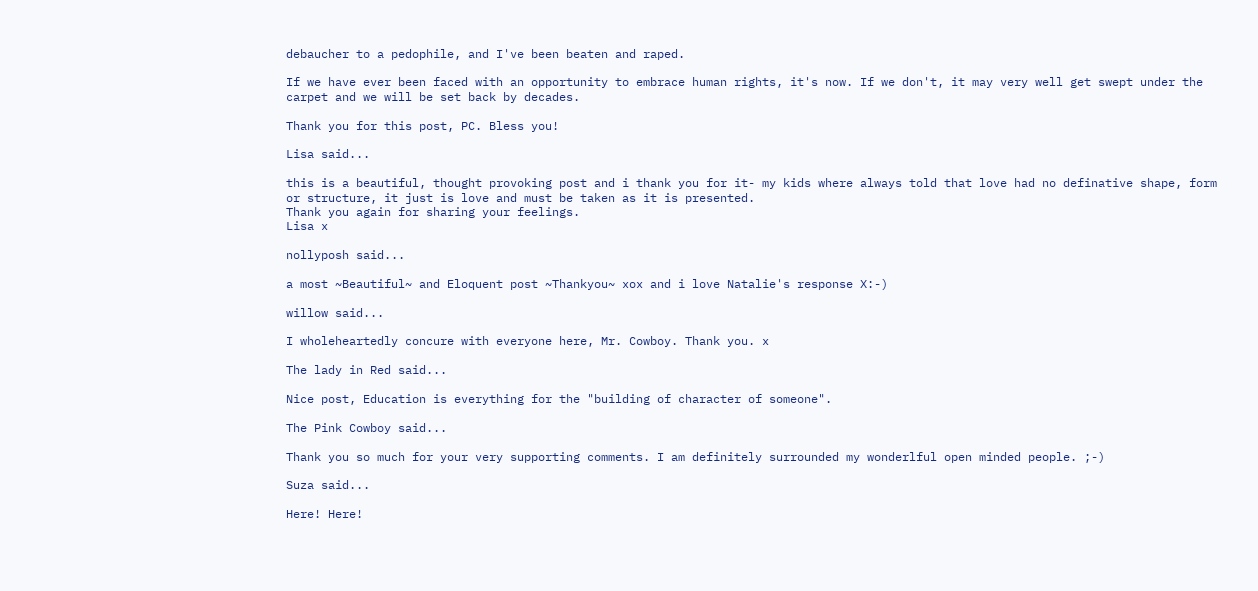debaucher to a pedophile, and I've been beaten and raped.

If we have ever been faced with an opportunity to embrace human rights, it's now. If we don't, it may very well get swept under the carpet and we will be set back by decades.

Thank you for this post, PC. Bless you!

Lisa said...

this is a beautiful, thought provoking post and i thank you for it- my kids where always told that love had no definative shape, form or structure, it just is love and must be taken as it is presented.
Thank you again for sharing your feelings.
Lisa x

nollyposh said...

a most ~Beautiful~ and Eloquent post ~Thankyou~ xox and i love Natalie's response X:-)

willow said...

I wholeheartedly concure with everyone here, Mr. Cowboy. Thank you. x

The lady in Red said...

Nice post, Education is everything for the "building of character of someone".

The Pink Cowboy said...

Thank you so much for your very supporting comments. I am definitely surrounded my wonderlful open minded people. ;-)

Suza said...

Here! Here!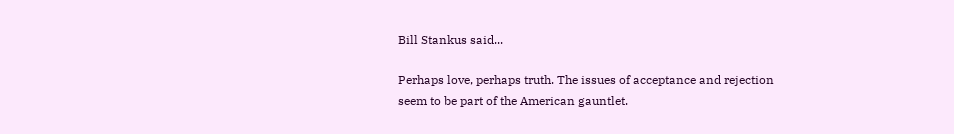Bill Stankus said...

Perhaps love, perhaps truth. The issues of acceptance and rejection seem to be part of the American gauntlet.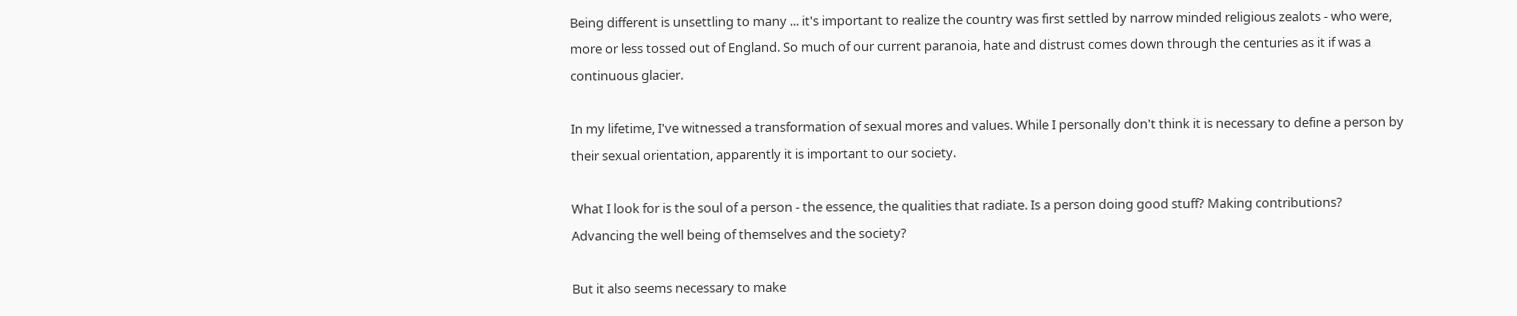Being different is unsettling to many ... it's important to realize the country was first settled by narrow minded religious zealots - who were, more or less tossed out of England. So much of our current paranoia, hate and distrust comes down through the centuries as it if was a continuous glacier.

In my lifetime, I've witnessed a transformation of sexual mores and values. While I personally don't think it is necessary to define a person by their sexual orientation, apparently it is important to our society.

What I look for is the soul of a person - the essence, the qualities that radiate. Is a person doing good stuff? Making contributions? Advancing the well being of themselves and the society?

But it also seems necessary to make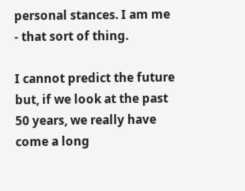personal stances. I am me - that sort of thing.

I cannot predict the future but, if we look at the past 50 years, we really have come a long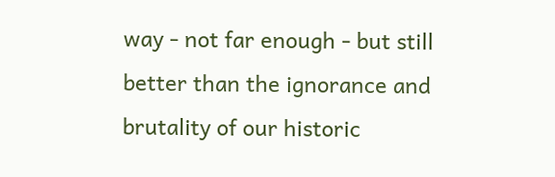way - not far enough - but still better than the ignorance and brutality of our historic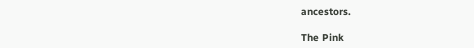ancestors.

The Pink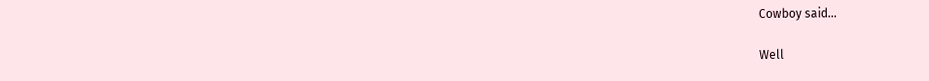Cowboy said...

Well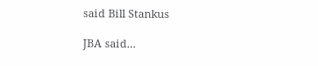said Bill Stankus

JBA said...